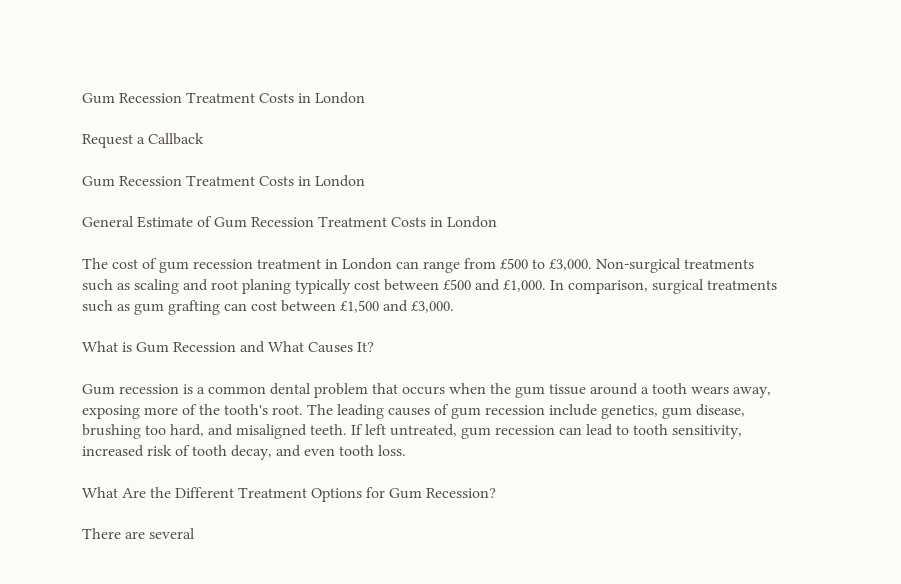Gum Recession Treatment Costs in London

Request a Callback

Gum Recession Treatment Costs in London

General Estimate of Gum Recession Treatment Costs in London

The cost of gum recession treatment in London can range from £500 to £3,000. Non-surgical treatments such as scaling and root planing typically cost between £500 and £1,000. In comparison, surgical treatments such as gum grafting can cost between £1,500 and £3,000.

What is Gum Recession and What Causes It?

Gum recession is a common dental problem that occurs when the gum tissue around a tooth wears away, exposing more of the tooth's root. The leading causes of gum recession include genetics, gum disease, brushing too hard, and misaligned teeth. If left untreated, gum recession can lead to tooth sensitivity, increased risk of tooth decay, and even tooth loss.

What Are the Different Treatment Options for Gum Recession?

There are several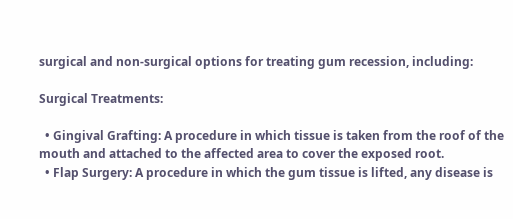surgical and non-surgical options for treating gum recession, including:

Surgical Treatments:

  • Gingival Grafting: A procedure in which tissue is taken from the roof of the mouth and attached to the affected area to cover the exposed root.
  • Flap Surgery: A procedure in which the gum tissue is lifted, any disease is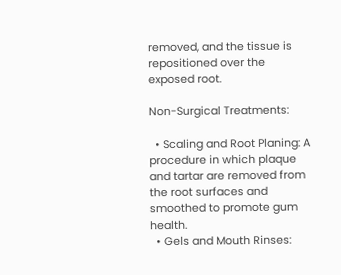removed, and the tissue is repositioned over the exposed root.

Non-Surgical Treatments:

  • Scaling and Root Planing: A procedure in which plaque and tartar are removed from the root surfaces and smoothed to promote gum health.
  • Gels and Mouth Rinses: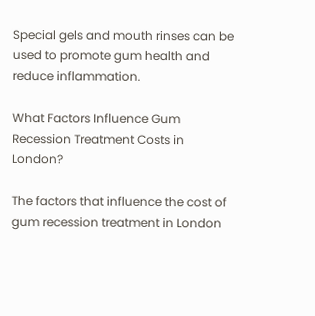Special gels and mouth rinses can be used to promote gum health and reduce inflammation.

What Factors Influence Gum Recession Treatment Costs in London?

The factors that influence the cost of gum recession treatment in London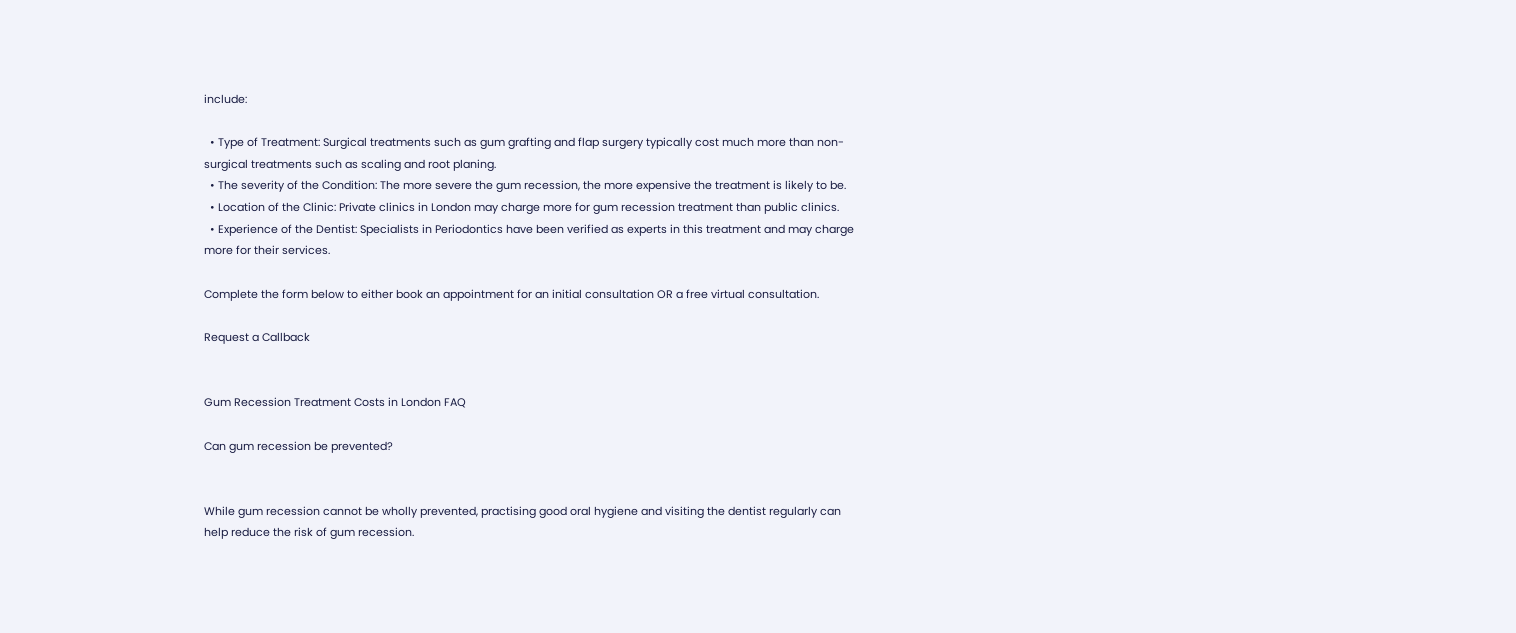include:

  • Type of Treatment: Surgical treatments such as gum grafting and flap surgery typically cost much more than non-surgical treatments such as scaling and root planing.
  • The severity of the Condition: The more severe the gum recession, the more expensive the treatment is likely to be.
  • Location of the Clinic: Private clinics in London may charge more for gum recession treatment than public clinics.
  • Experience of the Dentist: Specialists in Periodontics have been verified as experts in this treatment and may charge more for their services.

Complete the form below to either book an appointment for an initial consultation OR a free virtual consultation.

Request a Callback


Gum Recession Treatment Costs in London FAQ

Can gum recession be prevented?


While gum recession cannot be wholly prevented, practising good oral hygiene and visiting the dentist regularly can help reduce the risk of gum recession.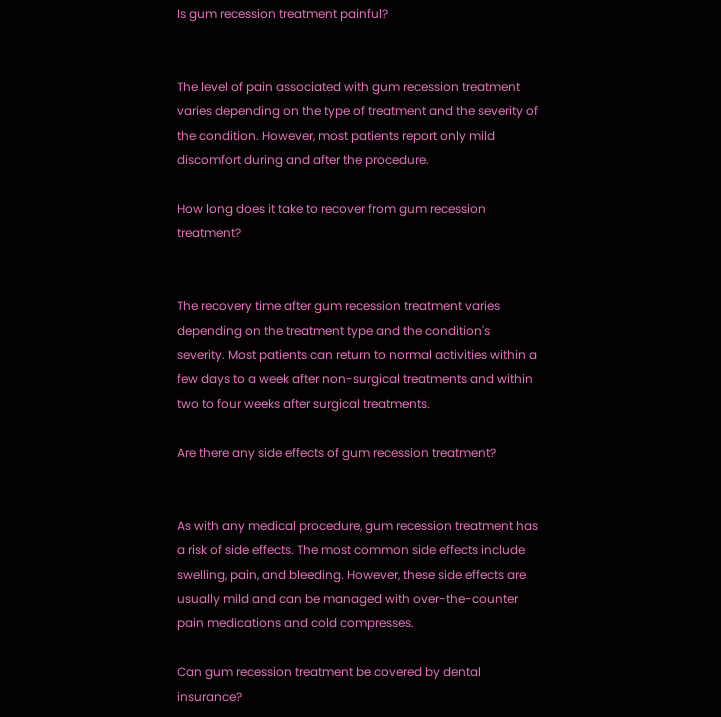Is gum recession treatment painful?


The level of pain associated with gum recession treatment varies depending on the type of treatment and the severity of the condition. However, most patients report only mild discomfort during and after the procedure.

How long does it take to recover from gum recession treatment?


The recovery time after gum recession treatment varies depending on the treatment type and the condition's severity. Most patients can return to normal activities within a few days to a week after non-surgical treatments and within two to four weeks after surgical treatments.

Are there any side effects of gum recession treatment?


As with any medical procedure, gum recession treatment has a risk of side effects. The most common side effects include swelling, pain, and bleeding. However, these side effects are usually mild and can be managed with over-the-counter pain medications and cold compresses.

Can gum recession treatment be covered by dental insurance?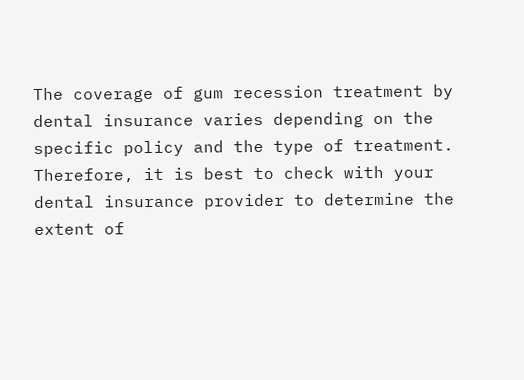The coverage of gum recession treatment by dental insurance varies depending on the specific policy and the type of treatment. Therefore, it is best to check with your dental insurance provider to determine the extent of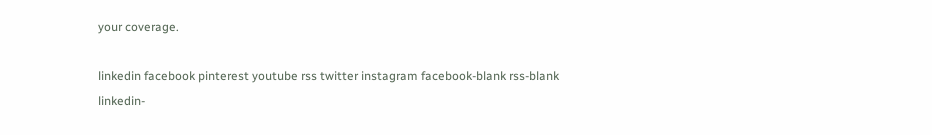your coverage.

linkedin facebook pinterest youtube rss twitter instagram facebook-blank rss-blank linkedin-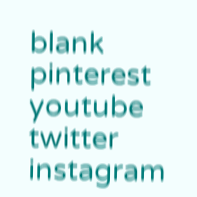blank pinterest youtube twitter instagram